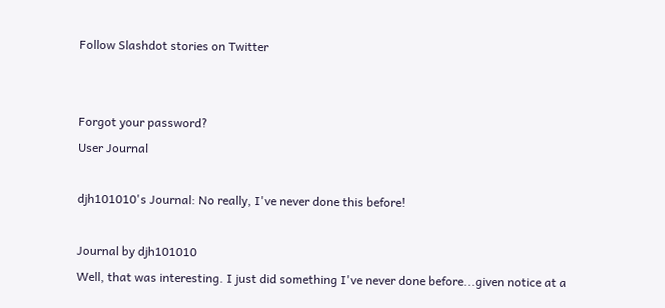Follow Slashdot stories on Twitter


Forgot your password?
User Journal

djh101010's Journal: No really, I've never done this before!

Journal by djh101010
Well, that was interesting. I just did something I've never done before...given notice at a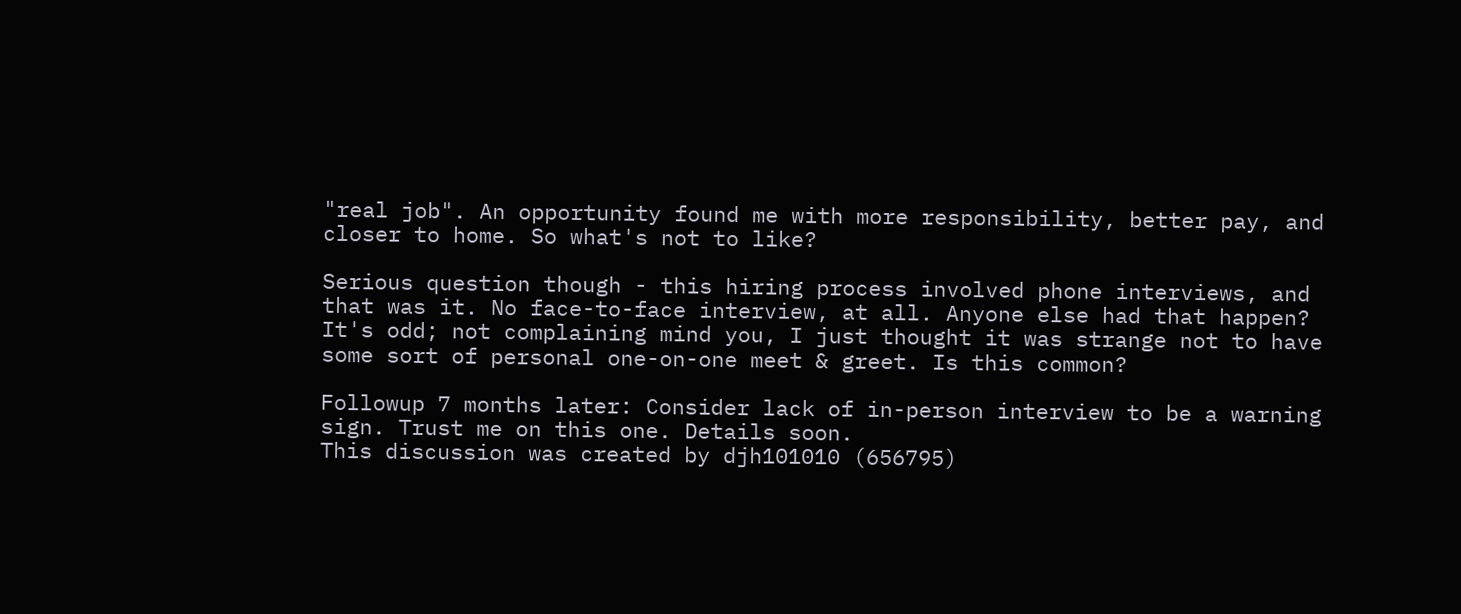"real job". An opportunity found me with more responsibility, better pay, and closer to home. So what's not to like?

Serious question though - this hiring process involved phone interviews, and that was it. No face-to-face interview, at all. Anyone else had that happen? It's odd; not complaining mind you, I just thought it was strange not to have some sort of personal one-on-one meet & greet. Is this common?

Followup 7 months later: Consider lack of in-person interview to be a warning sign. Trust me on this one. Details soon.
This discussion was created by djh101010 (656795)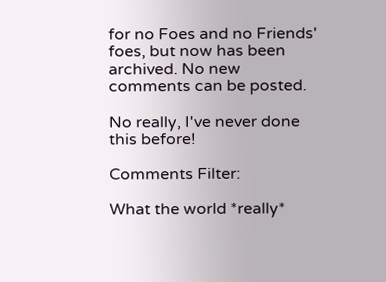for no Foes and no Friends' foes, but now has been archived. No new comments can be posted.

No really, I've never done this before!

Comments Filter:

What the world *really*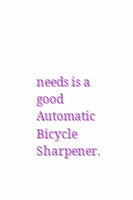needs is a good Automatic Bicycle Sharpener.